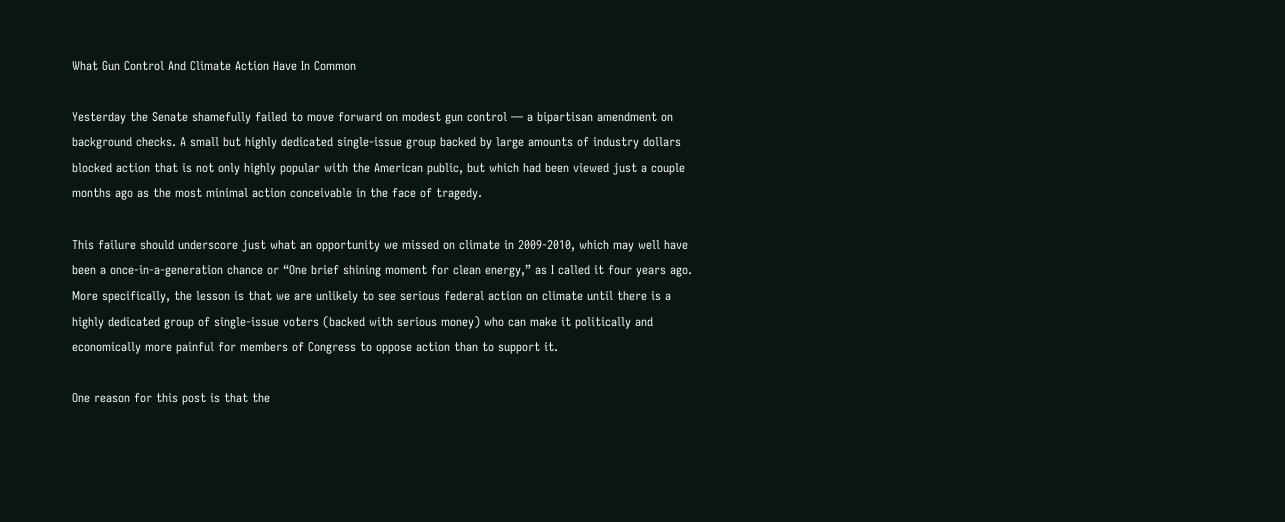What Gun Control And Climate Action Have In Common

Yesterday the Senate shamefully failed to move forward on modest gun control — a bipartisan amendment on background checks. A small but highly dedicated single-issue group backed by large amounts of industry dollars blocked action that is not only highly popular with the American public, but which had been viewed just a couple months ago as the most minimal action conceivable in the face of tragedy.

This failure should underscore just what an opportunity we missed on climate in 2009-2010, which may well have been a once-in-a-generation chance or “One brief shining moment for clean energy,” as I called it four years ago. More specifically, the lesson is that we are unlikely to see serious federal action on climate until there is a highly dedicated group of single-issue voters (backed with serious money) who can make it politically and economically more painful for members of Congress to oppose action than to support it.

One reason for this post is that the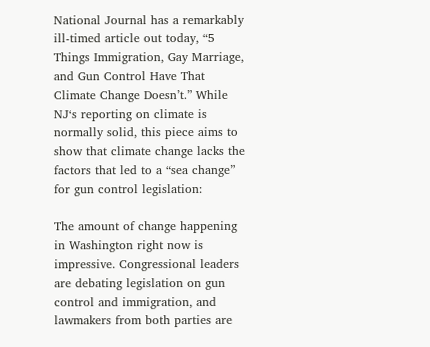National Journal has a remarkably ill-timed article out today, “5 Things Immigration, Gay Marriage, and Gun Control Have That Climate Change Doesn’t.” While NJ‘s reporting on climate is normally solid, this piece aims to show that climate change lacks the factors that led to a “sea change” for gun control legislation:

The amount of change happening in Washington right now is impressive. Congressional leaders are debating legislation on gun control and immigration, and lawmakers from both parties are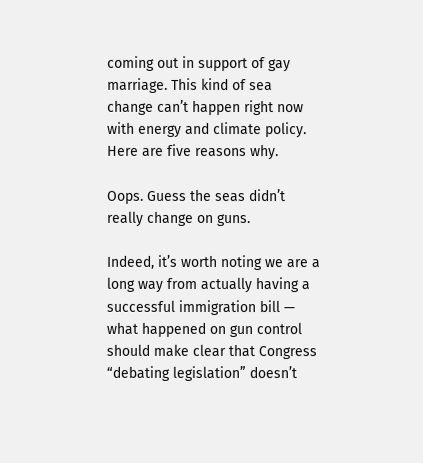coming out in support of gay marriage. This kind of sea change can’t happen right now with energy and climate policy. Here are five reasons why.

Oops. Guess the seas didn’t really change on guns.

Indeed, it’s worth noting we are a long way from actually having a successful immigration bill — what happened on gun control should make clear that Congress “debating legislation” doesn’t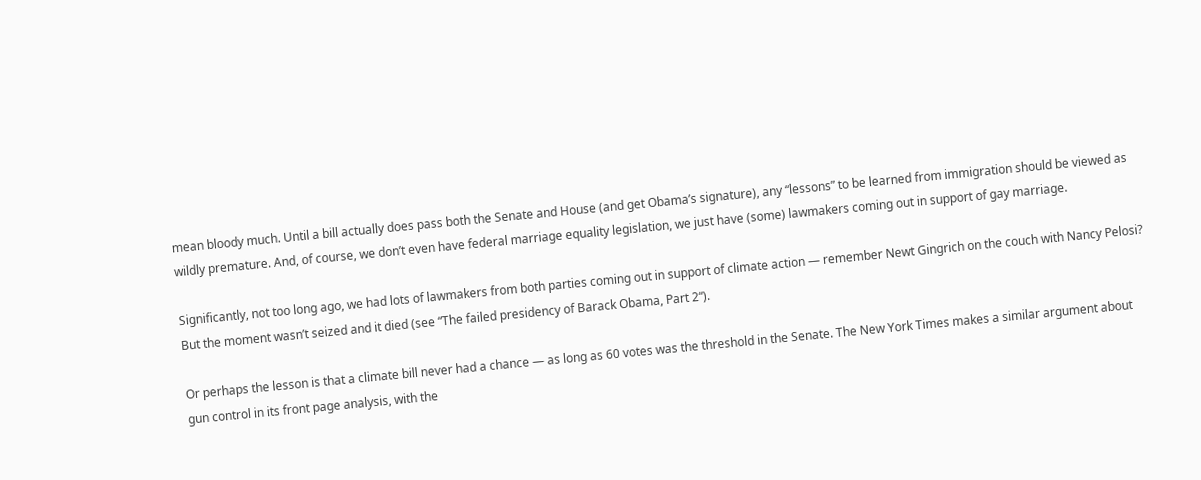mean bloody much. Until a bill actually does pass both the Senate and House (and get Obama’s signature), any “lessons” to be learned from immigration should be viewed as wildly premature. And, of course, we don’t even have federal marriage equality legislation, we just have (some) lawmakers coming out in support of gay marriage.

Significantly, not too long ago, we had lots of lawmakers from both parties coming out in support of climate action — remember Newt Gingrich on the couch with Nancy Pelosi? But the moment wasn’t seized and it died (see “The failed presidency of Barack Obama, Part 2“).

Or perhaps the lesson is that a climate bill never had a chance — as long as 60 votes was the threshold in the Senate. The New York Times makes a similar argument about gun control in its front page analysis, with the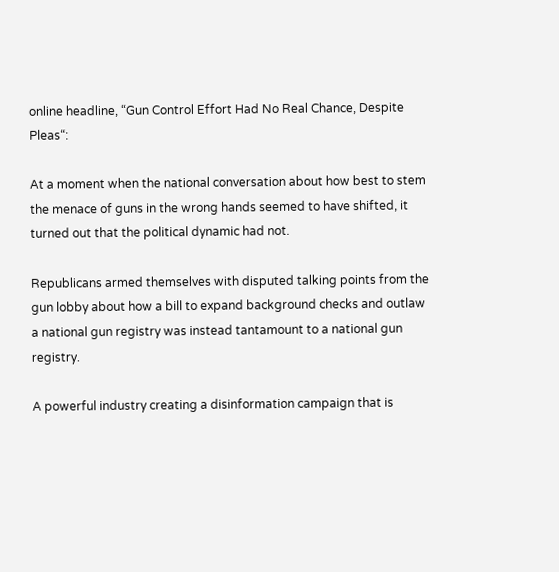online headline, “Gun Control Effort Had No Real Chance, Despite Pleas“:

At a moment when the national conversation about how best to stem the menace of guns in the wrong hands seemed to have shifted, it turned out that the political dynamic had not.

Republicans armed themselves with disputed talking points from the gun lobby about how a bill to expand background checks and outlaw a national gun registry was instead tantamount to a national gun registry.

A powerful industry creating a disinformation campaign that is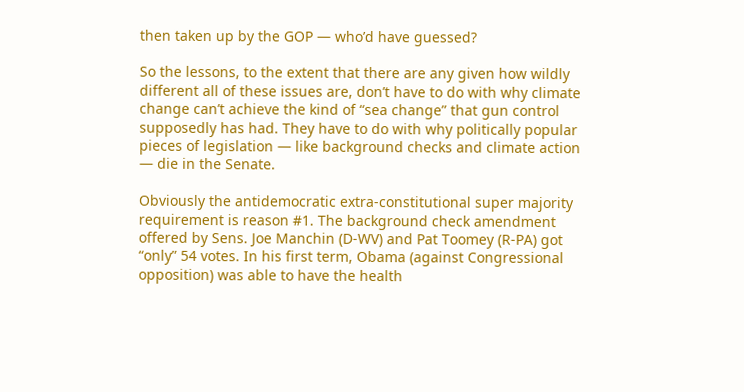then taken up by the GOP — who’d have guessed?

So the lessons, to the extent that there are any given how wildly different all of these issues are, don’t have to do with why climate change can’t achieve the kind of “sea change” that gun control supposedly has had. They have to do with why politically popular pieces of legislation — like background checks and climate action — die in the Senate.

Obviously the antidemocratic extra-constitutional super majority requirement is reason #1. The background check amendment offered by Sens. Joe Manchin (D-WV) and Pat Toomey (R-PA) got “only” 54 votes. In his first term, Obama (against Congressional opposition) was able to have the health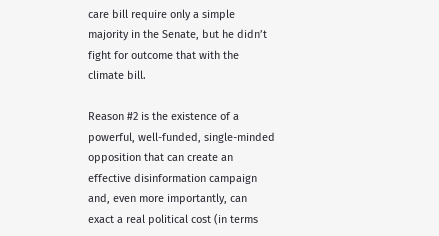care bill require only a simple majority in the Senate, but he didn’t fight for outcome that with the climate bill.

Reason #2 is the existence of a powerful, well-funded, single-minded opposition that can create an effective disinformation campaign and, even more importantly, can exact a real political cost (in terms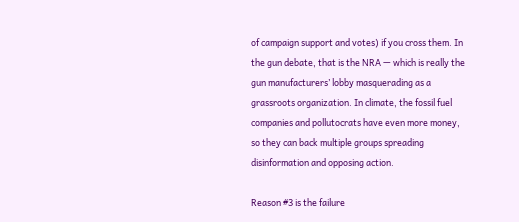of campaign support and votes) if you cross them. In the gun debate, that is the NRA — which is really the gun manufacturers’ lobby masquerading as a grassroots organization. In climate, the fossil fuel companies and pollutocrats have even more money, so they can back multiple groups spreading disinformation and opposing action.

Reason #3 is the failure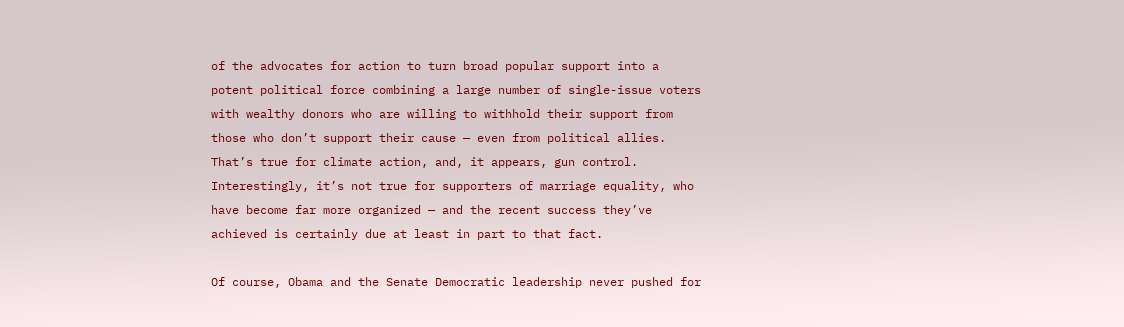of the advocates for action to turn broad popular support into a potent political force combining a large number of single-issue voters with wealthy donors who are willing to withhold their support from those who don’t support their cause — even from political allies. That’s true for climate action, and, it appears, gun control. Interestingly, it’s not true for supporters of marriage equality, who have become far more organized — and the recent success they’ve achieved is certainly due at least in part to that fact.

Of course, Obama and the Senate Democratic leadership never pushed for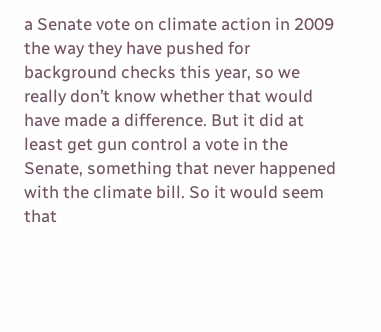a Senate vote on climate action in 2009 the way they have pushed for background checks this year, so we really don’t know whether that would have made a difference. But it did at least get gun control a vote in the Senate, something that never happened with the climate bill. So it would seem that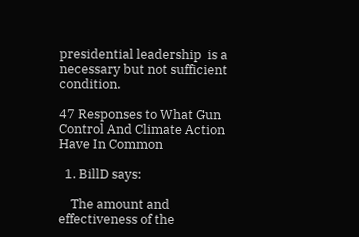presidential leadership  is a necessary but not sufficient condition.

47 Responses to What Gun Control And Climate Action Have In Common

  1. BillD says:

    The amount and effectiveness of the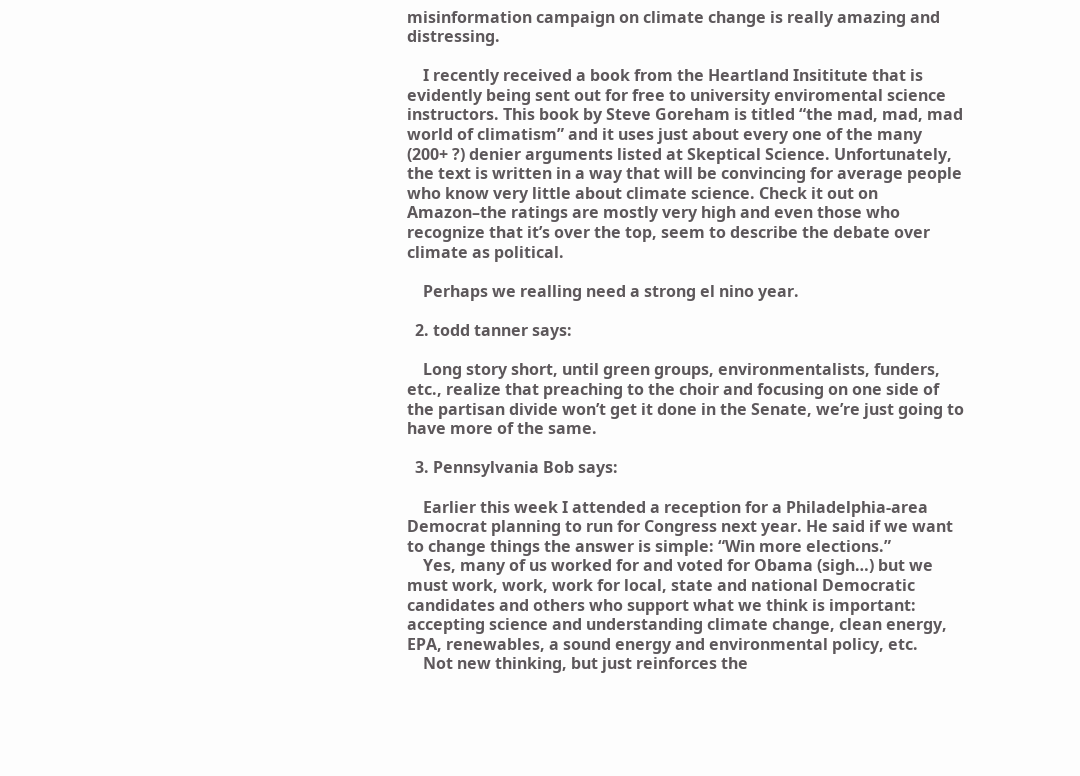misinformation campaign on climate change is really amazing and distressing.

    I recently received a book from the Heartland Insititute that is evidently being sent out for free to university enviromental science instructors. This book by Steve Goreham is titled “the mad, mad, mad world of climatism” and it uses just about every one of the many (200+ ?) denier arguments listed at Skeptical Science. Unfortunately, the text is written in a way that will be convincing for average people who know very little about climate science. Check it out on Amazon–the ratings are mostly very high and even those who recognize that it’s over the top, seem to describe the debate over climate as political.

    Perhaps we realling need a strong el nino year.

  2. todd tanner says:

    Long story short, until green groups, environmentalists, funders, etc., realize that preaching to the choir and focusing on one side of the partisan divide won’t get it done in the Senate, we’re just going to have more of the same.

  3. Pennsylvania Bob says:

    Earlier this week I attended a reception for a Philadelphia-area Democrat planning to run for Congress next year. He said if we want to change things the answer is simple: “Win more elections.”
    Yes, many of us worked for and voted for Obama (sigh…) but we must work, work, work for local, state and national Democratic candidates and others who support what we think is important: accepting science and understanding climate change, clean energy, EPA, renewables, a sound energy and environmental policy, etc.
    Not new thinking, but just reinforces the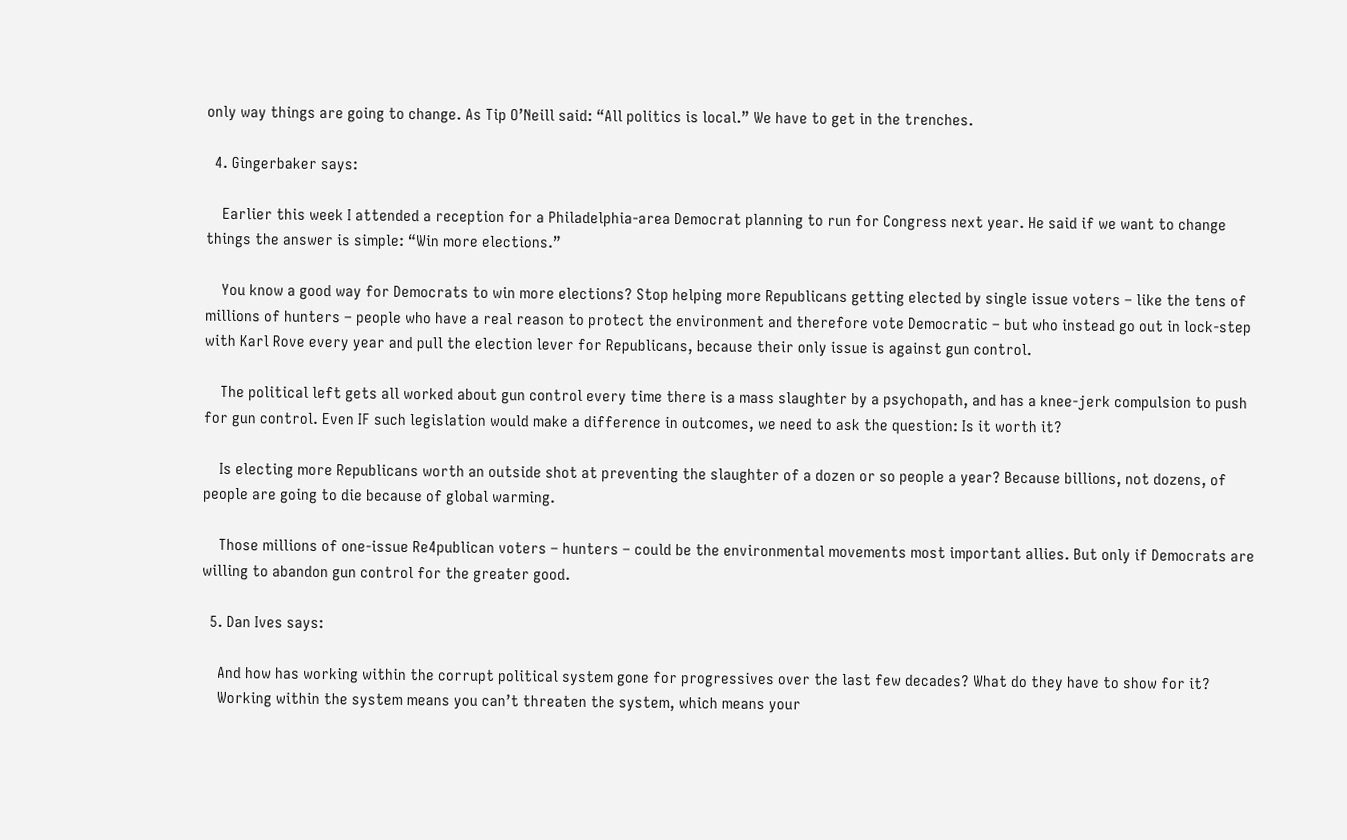only way things are going to change. As Tip O’Neill said: “All politics is local.” We have to get in the trenches.

  4. Gingerbaker says:

    Earlier this week I attended a reception for a Philadelphia-area Democrat planning to run for Congress next year. He said if we want to change things the answer is simple: “Win more elections.”

    You know a good way for Democrats to win more elections? Stop helping more Republicans getting elected by single issue voters – like the tens of millions of hunters – people who have a real reason to protect the environment and therefore vote Democratic – but who instead go out in lock-step with Karl Rove every year and pull the election lever for Republicans, because their only issue is against gun control.

    The political left gets all worked about gun control every time there is a mass slaughter by a psychopath, and has a knee-jerk compulsion to push for gun control. Even IF such legislation would make a difference in outcomes, we need to ask the question: Is it worth it?

    Is electing more Republicans worth an outside shot at preventing the slaughter of a dozen or so people a year? Because billions, not dozens, of people are going to die because of global warming.

    Those millions of one-issue Re4publican voters – hunters – could be the environmental movements most important allies. But only if Democrats are willing to abandon gun control for the greater good.

  5. Dan Ives says:

    And how has working within the corrupt political system gone for progressives over the last few decades? What do they have to show for it?
    Working within the system means you can’t threaten the system, which means your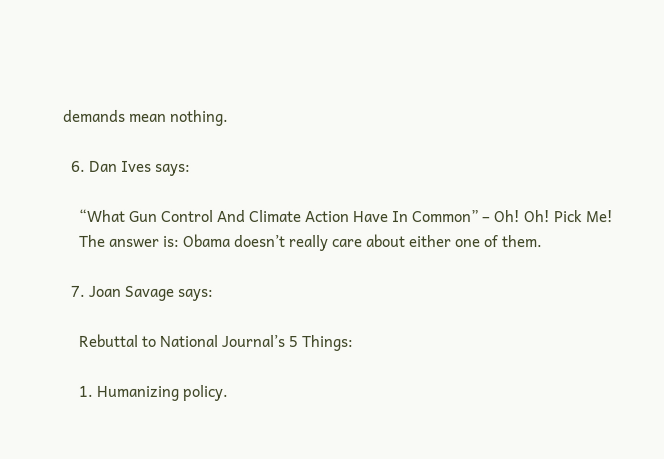demands mean nothing.

  6. Dan Ives says:

    “What Gun Control And Climate Action Have In Common” – Oh! Oh! Pick Me!
    The answer is: Obama doesn’t really care about either one of them.

  7. Joan Savage says:

    Rebuttal to National Journal’s 5 Things:

    1. Humanizing policy.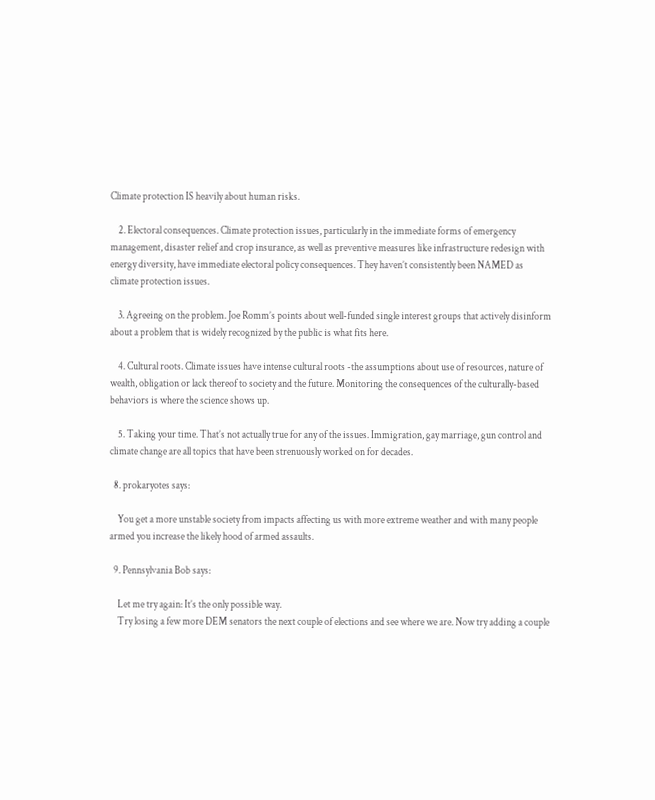Climate protection IS heavily about human risks.

    2. Electoral consequences. Climate protection issues, particularly in the immediate forms of emergency management, disaster relief and crop insurance, as well as preventive measures like infrastructure redesign with energy diversity, have immediate electoral policy consequences. They haven’t consistently been NAMED as climate protection issues.

    3. Agreeing on the problem. Joe Romm’s points about well-funded single interest groups that actively disinform about a problem that is widely recognized by the public is what fits here.

    4. Cultural roots. Climate issues have intense cultural roots -the assumptions about use of resources, nature of wealth, obligation or lack thereof to society and the future. Monitoring the consequences of the culturally-based behaviors is where the science shows up.

    5. Taking your time. That’s not actually true for any of the issues. Immigration, gay marriage, gun control and climate change are all topics that have been strenuously worked on for decades.

  8. prokaryotes says:

    You get a more unstable society from impacts affecting us with more extreme weather and with many people armed you increase the likely hood of armed assaults.

  9. Pennsylvania Bob says:

    Let me try again: It’s the only possible way.
    Try losing a few more DEM senators the next couple of elections and see where we are. Now try adding a couple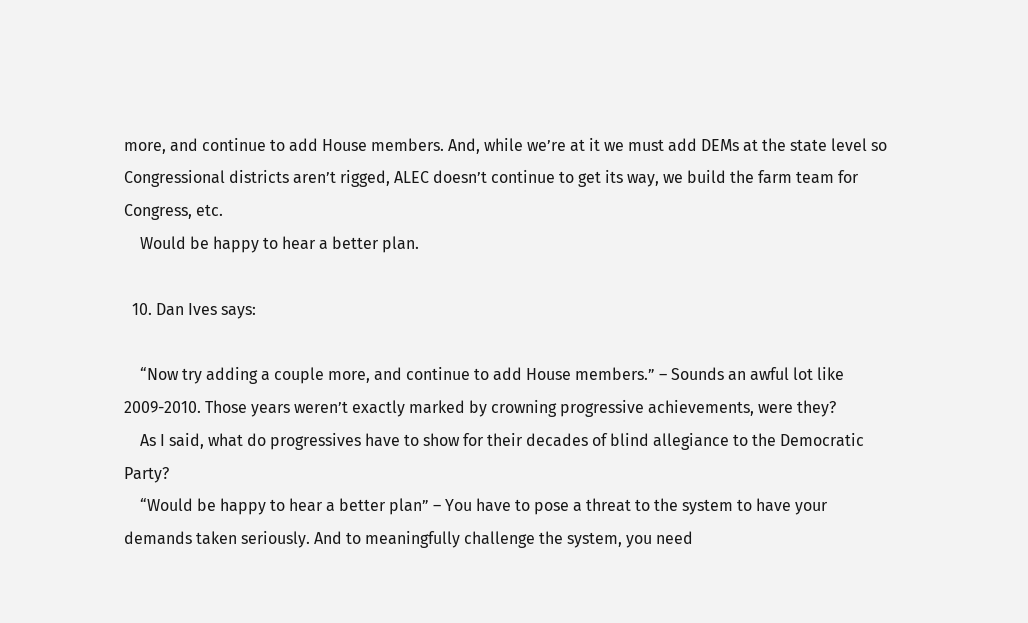more, and continue to add House members. And, while we’re at it we must add DEMs at the state level so Congressional districts aren’t rigged, ALEC doesn’t continue to get its way, we build the farm team for Congress, etc.
    Would be happy to hear a better plan.

  10. Dan Ives says:

    “Now try adding a couple more, and continue to add House members.” – Sounds an awful lot like 2009-2010. Those years weren’t exactly marked by crowning progressive achievements, were they?
    As I said, what do progressives have to show for their decades of blind allegiance to the Democratic Party?
    “Would be happy to hear a better plan” – You have to pose a threat to the system to have your demands taken seriously. And to meaningfully challenge the system, you need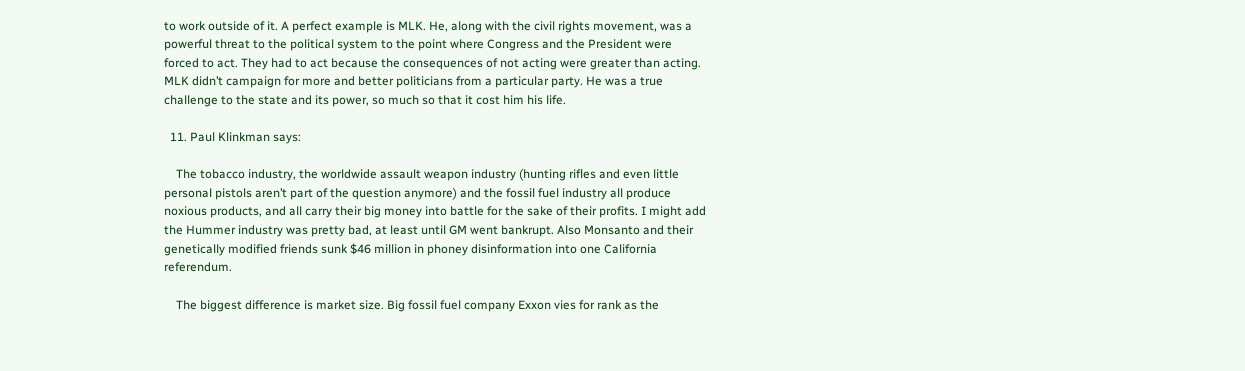to work outside of it. A perfect example is MLK. He, along with the civil rights movement, was a powerful threat to the political system to the point where Congress and the President were forced to act. They had to act because the consequences of not acting were greater than acting. MLK didn’t campaign for more and better politicians from a particular party. He was a true challenge to the state and its power, so much so that it cost him his life.

  11. Paul Klinkman says:

    The tobacco industry, the worldwide assault weapon industry (hunting rifles and even little personal pistols aren’t part of the question anymore) and the fossil fuel industry all produce noxious products, and all carry their big money into battle for the sake of their profits. I might add the Hummer industry was pretty bad, at least until GM went bankrupt. Also Monsanto and their genetically modified friends sunk $46 million in phoney disinformation into one California referendum.

    The biggest difference is market size. Big fossil fuel company Exxon vies for rank as the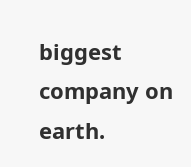biggest company on earth.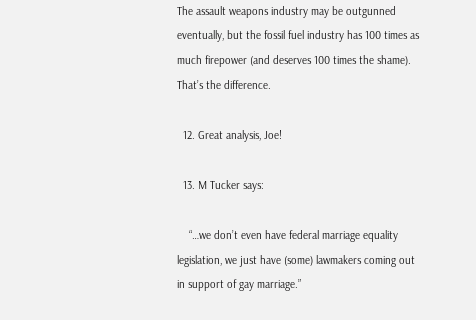The assault weapons industry may be outgunned eventually, but the fossil fuel industry has 100 times as much firepower (and deserves 100 times the shame). That’s the difference.

  12. Great analysis, Joe!

  13. M Tucker says:

    “…we don’t even have federal marriage equality legislation, we just have (some) lawmakers coming out in support of gay marriage.”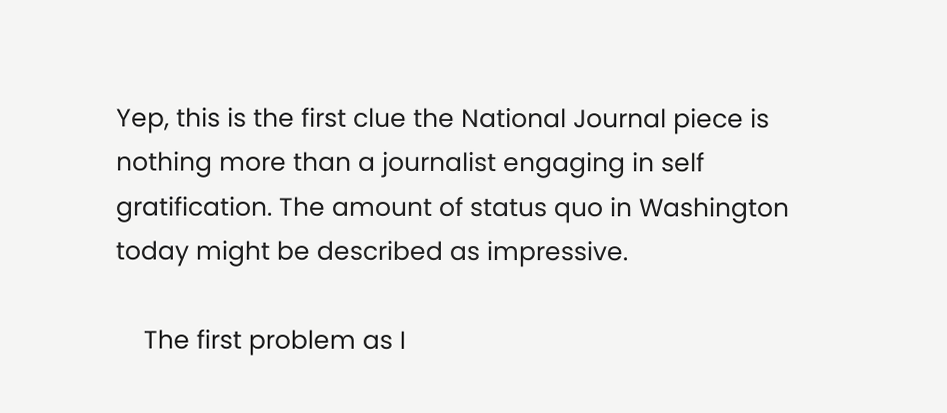Yep, this is the first clue the National Journal piece is nothing more than a journalist engaging in self gratification. The amount of status quo in Washington today might be described as impressive.

    The first problem as I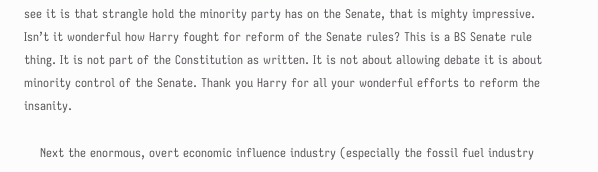see it is that strangle hold the minority party has on the Senate, that is mighty impressive. Isn’t it wonderful how Harry fought for reform of the Senate rules? This is a BS Senate rule thing. It is not part of the Constitution as written. It is not about allowing debate it is about minority control of the Senate. Thank you Harry for all your wonderful efforts to reform the insanity.

    Next the enormous, overt economic influence industry (especially the fossil fuel industry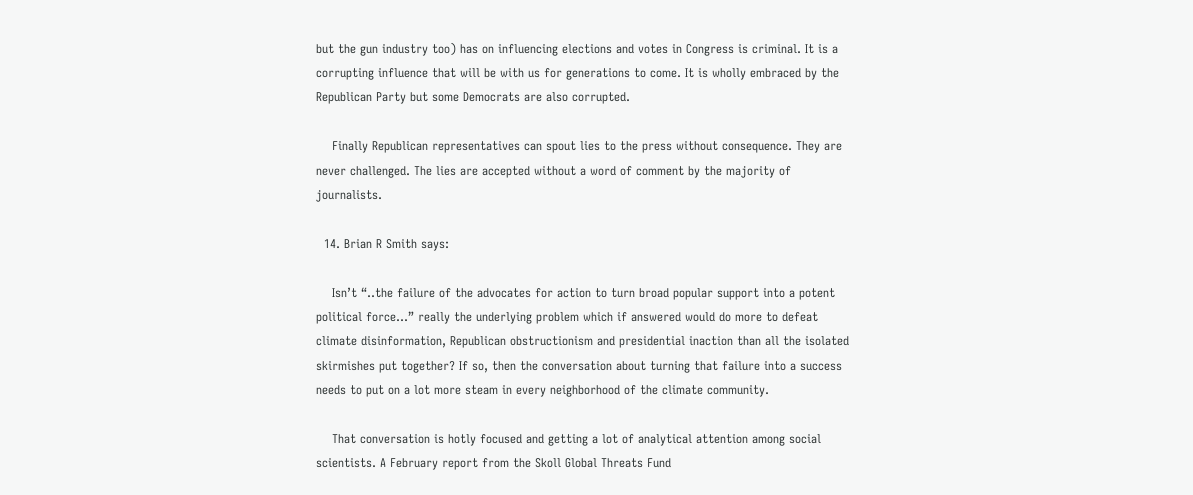but the gun industry too) has on influencing elections and votes in Congress is criminal. It is a corrupting influence that will be with us for generations to come. It is wholly embraced by the Republican Party but some Democrats are also corrupted.

    Finally Republican representatives can spout lies to the press without consequence. They are never challenged. The lies are accepted without a word of comment by the majority of journalists.

  14. Brian R Smith says:

    Isn’t “..the failure of the advocates for action to turn broad popular support into a potent political force…” really the underlying problem which if answered would do more to defeat climate disinformation, Republican obstructionism and presidential inaction than all the isolated skirmishes put together? If so, then the conversation about turning that failure into a success needs to put on a lot more steam in every neighborhood of the climate community.

    That conversation is hotly focused and getting a lot of analytical attention among social scientists. A February report from the Skoll Global Threats Fund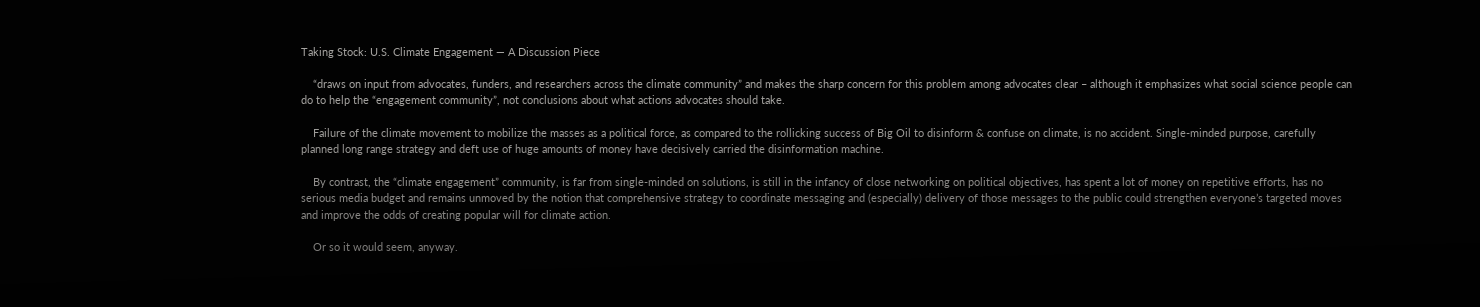Taking Stock: U.S. Climate Engagement — A Discussion Piece

    “draws on input from advocates, funders, and researchers across the climate community” and makes the sharp concern for this problem among advocates clear – although it emphasizes what social science people can do to help the “engagement community”, not conclusions about what actions advocates should take.

    Failure of the climate movement to mobilize the masses as a political force, as compared to the rollicking success of Big Oil to disinform & confuse on climate, is no accident. Single-minded purpose, carefully planned long range strategy and deft use of huge amounts of money have decisively carried the disinformation machine.

    By contrast, the “climate engagement” community, is far from single-minded on solutions, is still in the infancy of close networking on political objectives, has spent a lot of money on repetitive efforts, has no serious media budget and remains unmoved by the notion that comprehensive strategy to coordinate messaging and (especially) delivery of those messages to the public could strengthen everyone’s targeted moves and improve the odds of creating popular will for climate action.

    Or so it would seem, anyway.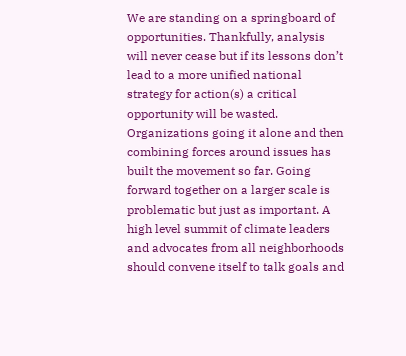We are standing on a springboard of opportunities. Thankfully, analysis will never cease but if its lessons don’t lead to a more unified national strategy for action(s) a critical opportunity will be wasted. Organizations going it alone and then combining forces around issues has built the movement so far. Going forward together on a larger scale is problematic but just as important. A high level summit of climate leaders and advocates from all neighborhoods should convene itself to talk goals and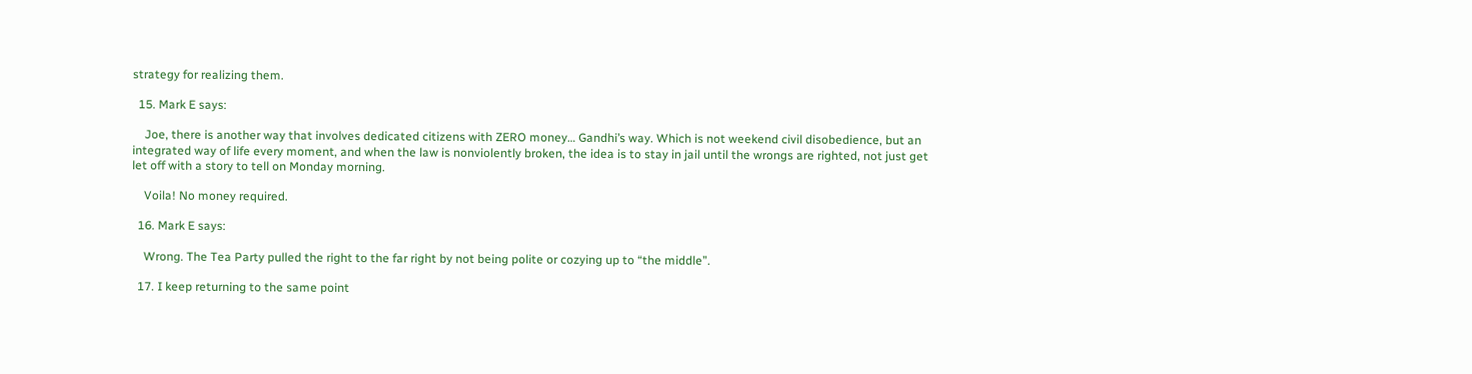strategy for realizing them.

  15. Mark E says:

    Joe, there is another way that involves dedicated citizens with ZERO money… Gandhi’s way. Which is not weekend civil disobedience, but an integrated way of life every moment, and when the law is nonviolently broken, the idea is to stay in jail until the wrongs are righted, not just get let off with a story to tell on Monday morning.

    Voila! No money required.

  16. Mark E says:

    Wrong. The Tea Party pulled the right to the far right by not being polite or cozying up to “the middle”.

  17. I keep returning to the same point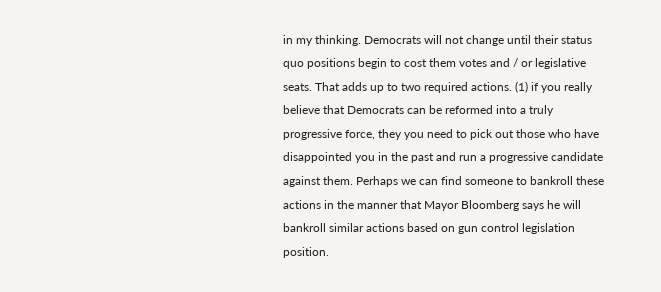in my thinking. Democrats will not change until their status quo positions begin to cost them votes and / or legislative seats. That adds up to two required actions. (1) if you really believe that Democrats can be reformed into a truly progressive force, they you need to pick out those who have disappointed you in the past and run a progressive candidate against them. Perhaps we can find someone to bankroll these actions in the manner that Mayor Bloomberg says he will bankroll similar actions based on gun control legislation position.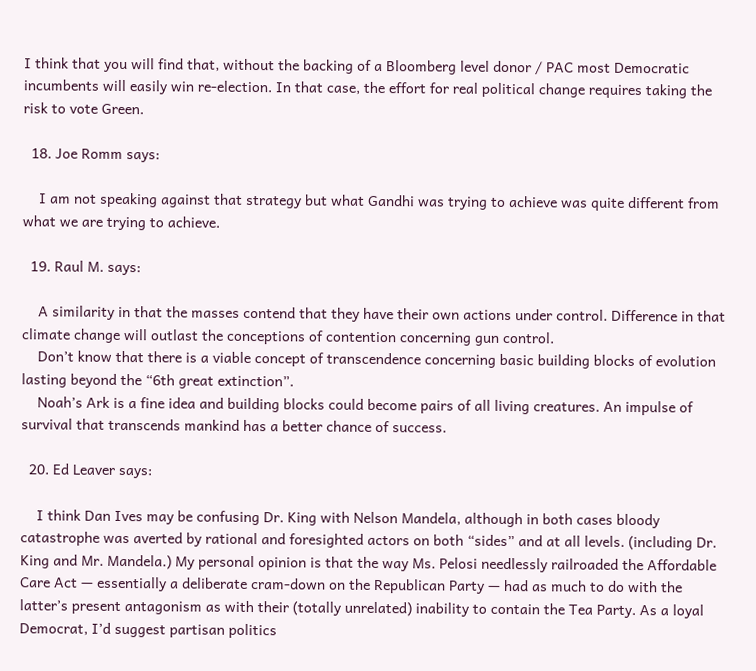I think that you will find that, without the backing of a Bloomberg level donor / PAC most Democratic incumbents will easily win re-election. In that case, the effort for real political change requires taking the risk to vote Green.

  18. Joe Romm says:

    I am not speaking against that strategy but what Gandhi was trying to achieve was quite different from what we are trying to achieve.

  19. Raul M. says:

    A similarity in that the masses contend that they have their own actions under control. Difference in that climate change will outlast the conceptions of contention concerning gun control.
    Don’t know that there is a viable concept of transcendence concerning basic building blocks of evolution lasting beyond the “6th great extinction”.
    Noah’s Ark is a fine idea and building blocks could become pairs of all living creatures. An impulse of survival that transcends mankind has a better chance of success.

  20. Ed Leaver says:

    I think Dan Ives may be confusing Dr. King with Nelson Mandela, although in both cases bloody catastrophe was averted by rational and foresighted actors on both “sides” and at all levels. (including Dr. King and Mr. Mandela.) My personal opinion is that the way Ms. Pelosi needlessly railroaded the Affordable Care Act — essentially a deliberate cram-down on the Republican Party — had as much to do with the latter’s present antagonism as with their (totally unrelated) inability to contain the Tea Party. As a loyal Democrat, I’d suggest partisan politics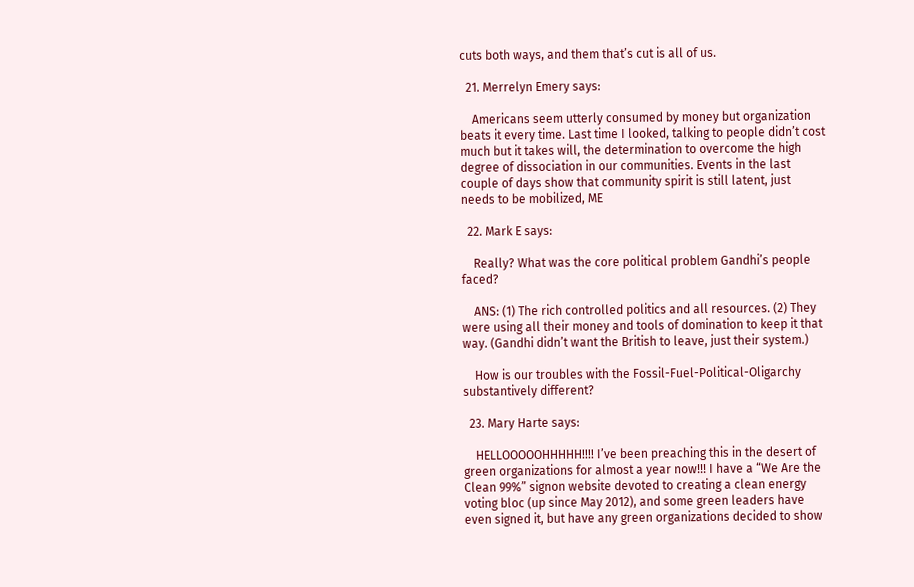cuts both ways, and them that’s cut is all of us.

  21. Merrelyn Emery says:

    Americans seem utterly consumed by money but organization beats it every time. Last time I looked, talking to people didn’t cost much but it takes will, the determination to overcome the high degree of dissociation in our communities. Events in the last couple of days show that community spirit is still latent, just needs to be mobilized, ME

  22. Mark E says:

    Really? What was the core political problem Gandhi’s people faced?

    ANS: (1) The rich controlled politics and all resources. (2) They were using all their money and tools of domination to keep it that way. (Gandhi didn’t want the British to leave, just their system.)

    How is our troubles with the Fossil-Fuel-Political-Oligarchy substantively different?

  23. Mary Harte says:

    HELLOOOOOHHHHH!!!! I’ve been preaching this in the desert of green organizations for almost a year now!!! I have a “We Are the Clean 99%” signon website devoted to creating a clean energy voting bloc (up since May 2012), and some green leaders have even signed it, but have any green organizations decided to show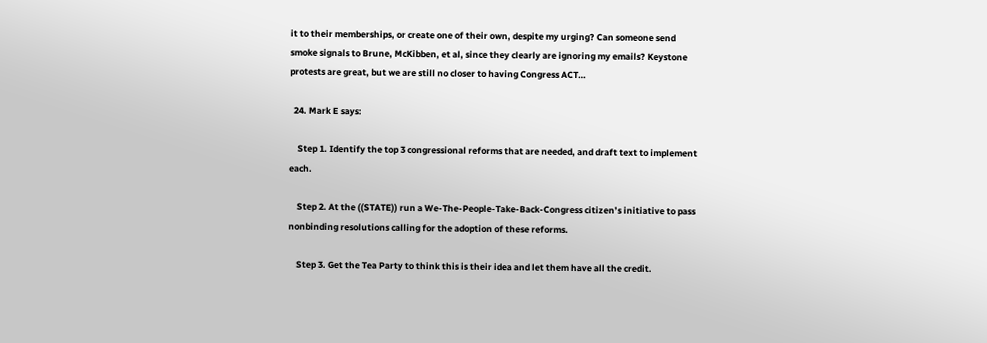it to their memberships, or create one of their own, despite my urging? Can someone send smoke signals to Brune, McKibben, et al, since they clearly are ignoring my emails? Keystone protests are great, but we are still no closer to having Congress ACT…

  24. Mark E says:

    Step 1. Identify the top 3 congressional reforms that are needed, and draft text to implement each.

    Step 2. At the ((STATE)) run a We-The-People-Take-Back-Congress citizen’s initiative to pass nonbinding resolutions calling for the adoption of these reforms.

    Step 3. Get the Tea Party to think this is their idea and let them have all the credit.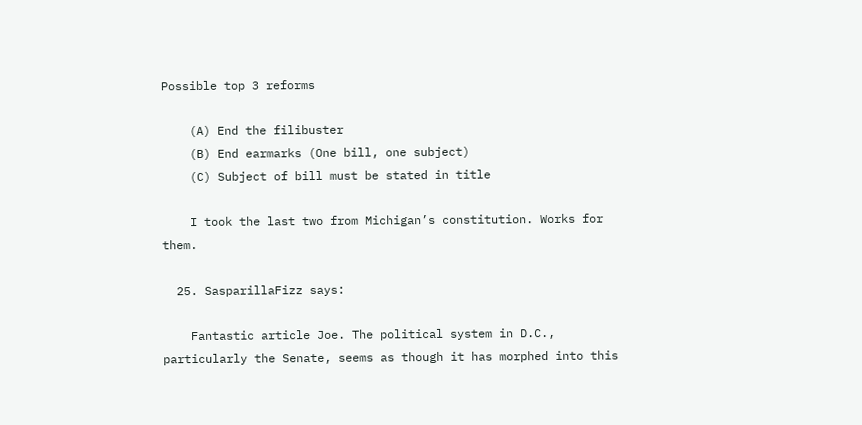Possible top 3 reforms

    (A) End the filibuster
    (B) End earmarks (One bill, one subject)
    (C) Subject of bill must be stated in title

    I took the last two from Michigan’s constitution. Works for them.

  25. SasparillaFizz says:

    Fantastic article Joe. The political system in D.C., particularly the Senate, seems as though it has morphed into this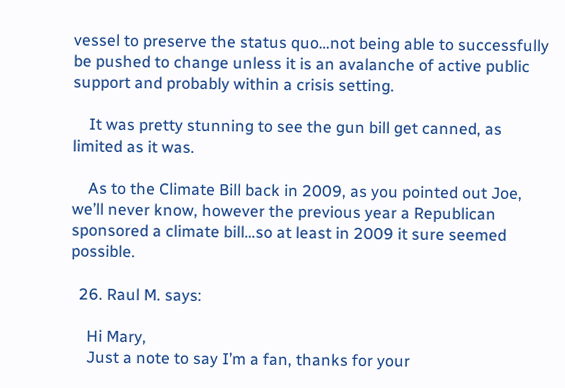vessel to preserve the status quo…not being able to successfully be pushed to change unless it is an avalanche of active public support and probably within a crisis setting.

    It was pretty stunning to see the gun bill get canned, as limited as it was.

    As to the Climate Bill back in 2009, as you pointed out Joe, we’ll never know, however the previous year a Republican sponsored a climate bill…so at least in 2009 it sure seemed possible.

  26. Raul M. says:

    Hi Mary,
    Just a note to say I’m a fan, thanks for your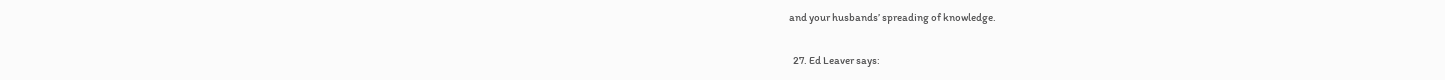and your husbands’ spreading of knowledge.

  27. Ed Leaver says: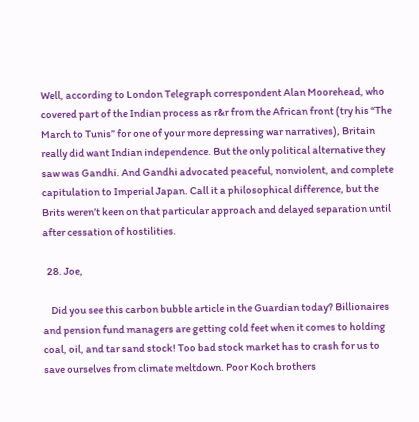Well, according to London Telegraph correspondent Alan Moorehead, who covered part of the Indian process as r&r from the African front (try his “The March to Tunis” for one of your more depressing war narratives), Britain really did want Indian independence. But the only political alternative they saw was Gandhi. And Gandhi advocated peaceful, nonviolent, and complete capitulation to Imperial Japan. Call it a philosophical difference, but the Brits weren’t keen on that particular approach and delayed separation until after cessation of hostilities.

  28. Joe,

    Did you see this carbon bubble article in the Guardian today? Billionaires and pension fund managers are getting cold feet when it comes to holding coal, oil, and tar sand stock! Too bad stock market has to crash for us to save ourselves from climate meltdown. Poor Koch brothers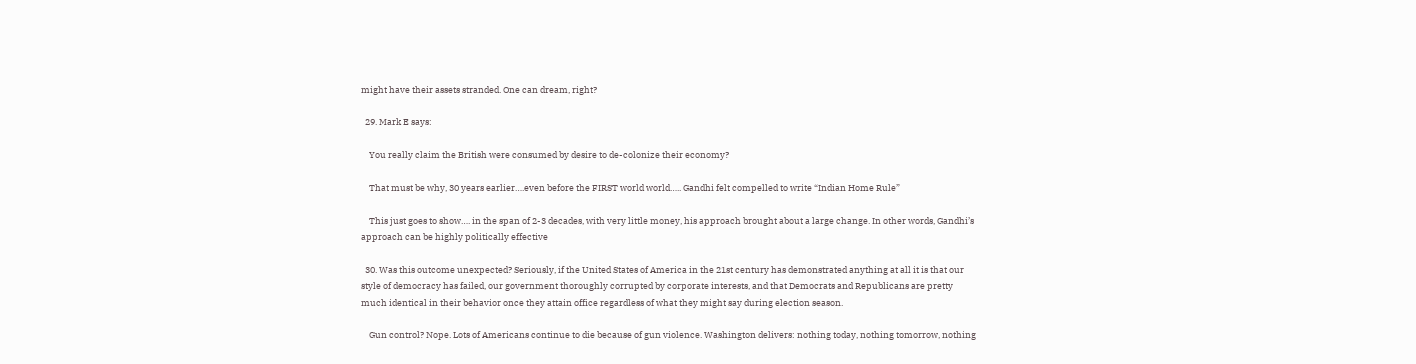might have their assets stranded. One can dream, right?

  29. Mark E says:

    You really claim the British were consumed by desire to de-colonize their economy?

    That must be why, 30 years earlier….even before the FIRST world world….. Gandhi felt compelled to write “Indian Home Rule”

    This just goes to show…. in the span of 2-3 decades, with very little money, his approach brought about a large change. In other words, Gandhi’s approach can be highly politically effective

  30. Was this outcome unexpected? Seriously, if the United States of America in the 21st century has demonstrated anything at all it is that our style of democracy has failed, our government thoroughly corrupted by corporate interests, and that Democrats and Republicans are pretty much identical in their behavior once they attain office regardless of what they might say during election season.

    Gun control? Nope. Lots of Americans continue to die because of gun violence. Washington delivers: nothing today, nothing tomorrow, nothing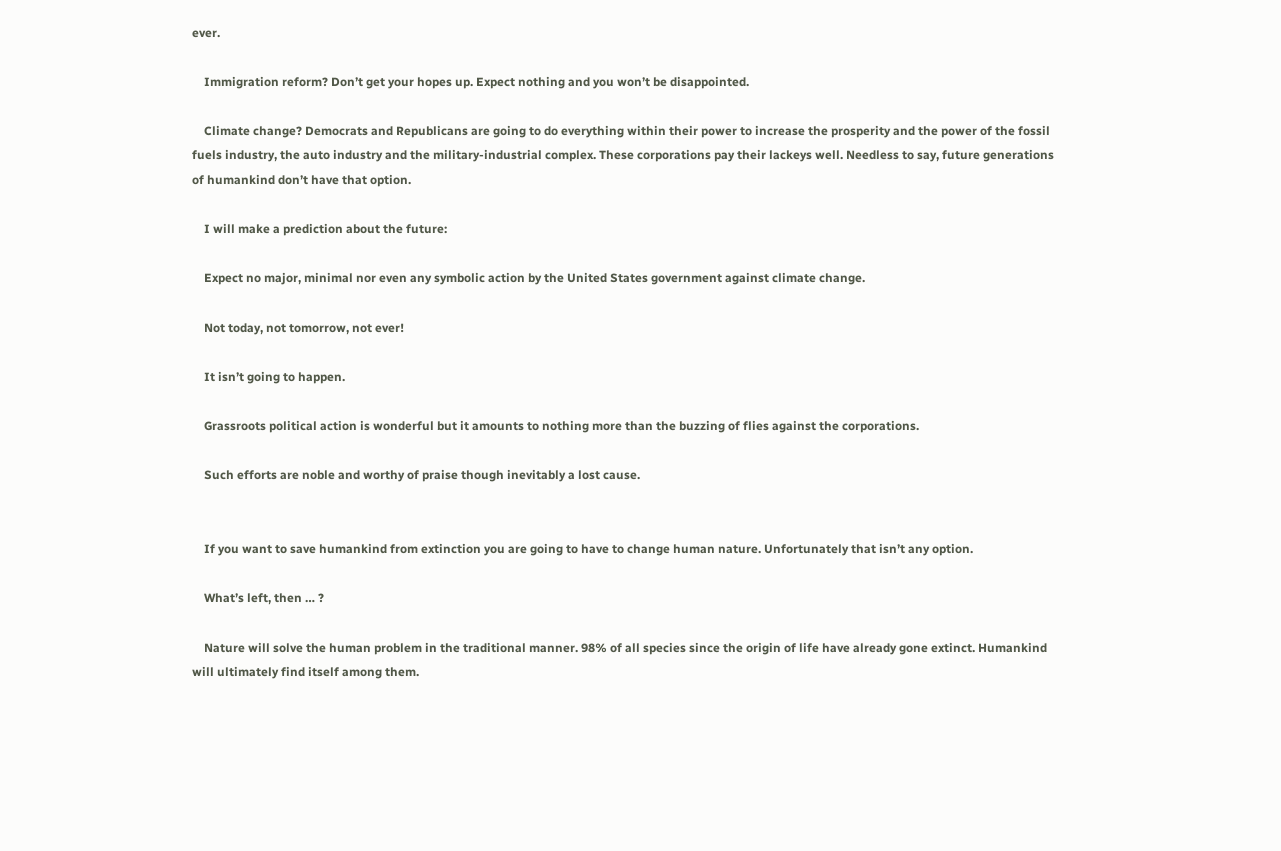ever.

    Immigration reform? Don’t get your hopes up. Expect nothing and you won’t be disappointed.

    Climate change? Democrats and Republicans are going to do everything within their power to increase the prosperity and the power of the fossil fuels industry, the auto industry and the military-industrial complex. These corporations pay their lackeys well. Needless to say, future generations of humankind don’t have that option.

    I will make a prediction about the future:

    Expect no major, minimal nor even any symbolic action by the United States government against climate change.

    Not today, not tomorrow, not ever!

    It isn’t going to happen.

    Grassroots political action is wonderful but it amounts to nothing more than the buzzing of flies against the corporations.

    Such efforts are noble and worthy of praise though inevitably a lost cause.


    If you want to save humankind from extinction you are going to have to change human nature. Unfortunately that isn’t any option.

    What’s left, then … ?

    Nature will solve the human problem in the traditional manner. 98% of all species since the origin of life have already gone extinct. Humankind will ultimately find itself among them.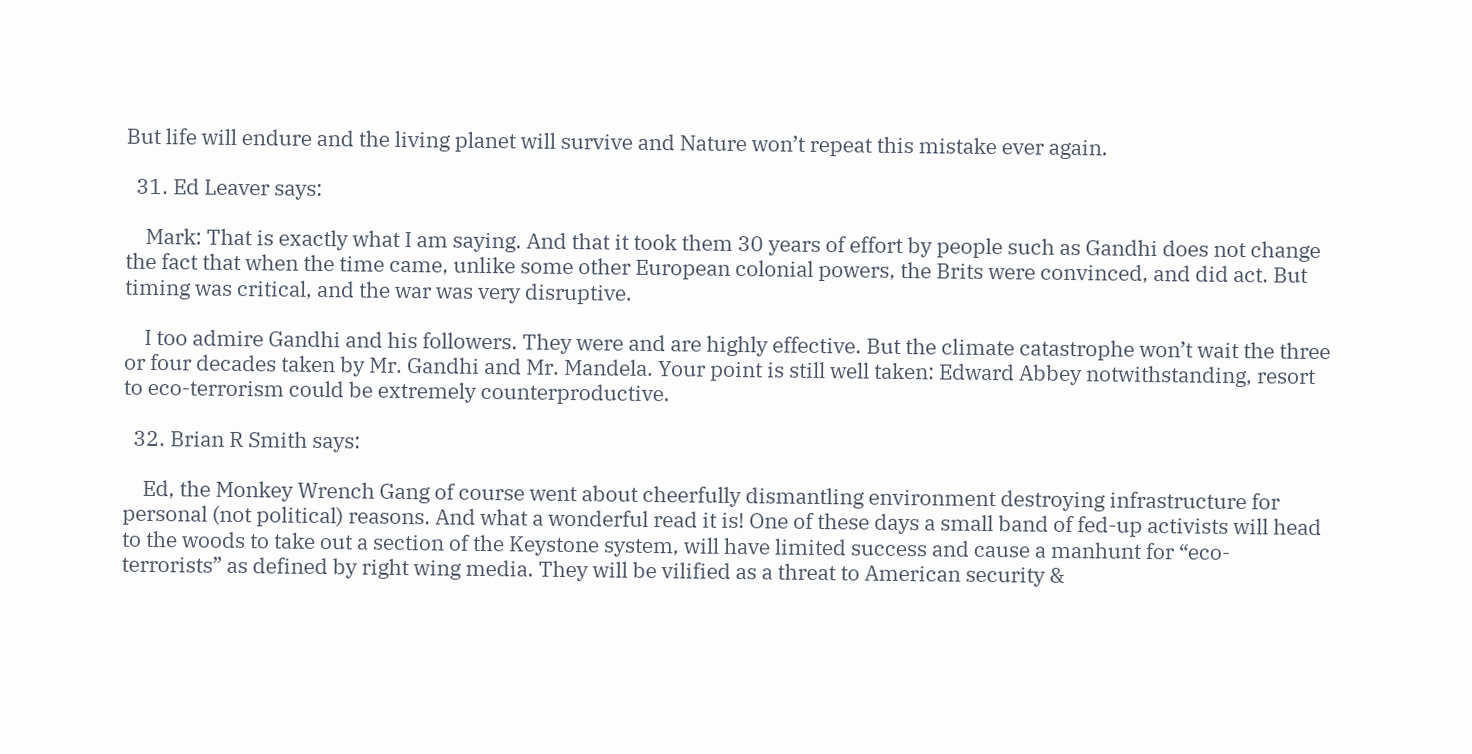But life will endure and the living planet will survive and Nature won’t repeat this mistake ever again.

  31. Ed Leaver says:

    Mark: That is exactly what I am saying. And that it took them 30 years of effort by people such as Gandhi does not change the fact that when the time came, unlike some other European colonial powers, the Brits were convinced, and did act. But timing was critical, and the war was very disruptive.

    I too admire Gandhi and his followers. They were and are highly effective. But the climate catastrophe won’t wait the three or four decades taken by Mr. Gandhi and Mr. Mandela. Your point is still well taken: Edward Abbey notwithstanding, resort to eco-terrorism could be extremely counterproductive.

  32. Brian R Smith says:

    Ed, the Monkey Wrench Gang of course went about cheerfully dismantling environment destroying infrastructure for personal (not political) reasons. And what a wonderful read it is! One of these days a small band of fed-up activists will head to the woods to take out a section of the Keystone system, will have limited success and cause a manhunt for “eco-terrorists” as defined by right wing media. They will be vilified as a threat to American security &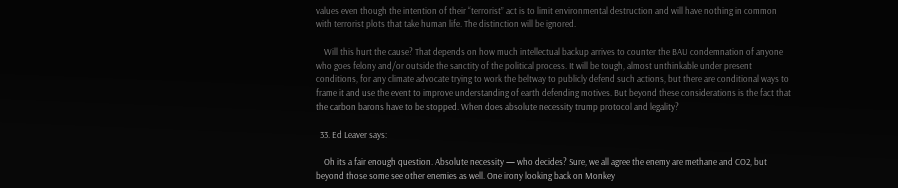values even though the intention of their “terrorist” act is to limit environmental destruction and will have nothing in common with terrorist plots that take human life. The distinction will be ignored.

    Will this hurt the cause? That depends on how much intellectual backup arrives to counter the BAU condemnation of anyone who goes felony and/or outside the sanctity of the political process. It will be tough, almost unthinkable under present conditions, for any climate advocate trying to work the beltway to publicly defend such actions, but there are conditional ways to frame it and use the event to improve understanding of earth defending motives. But beyond these considerations is the fact that the carbon barons have to be stopped. When does absolute necessity trump protocol and legality?

  33. Ed Leaver says:

    Oh its a fair enough question. Absolute necessity — who decides? Sure, we all agree the enemy are methane and CO2, but beyond those some see other enemies as well. One irony looking back on Monkey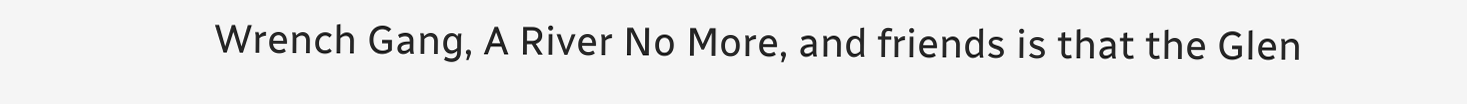Wrench Gang, A River No More, and friends is that the Glen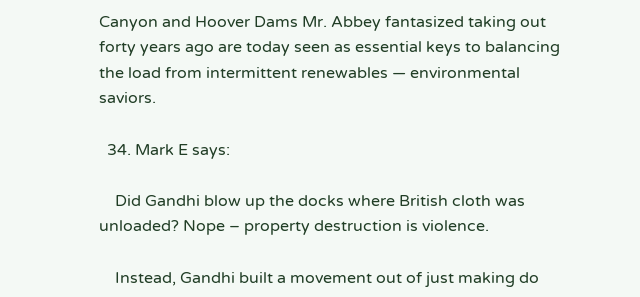Canyon and Hoover Dams Mr. Abbey fantasized taking out forty years ago are today seen as essential keys to balancing the load from intermittent renewables — environmental saviors.

  34. Mark E says:

    Did Gandhi blow up the docks where British cloth was unloaded? Nope – property destruction is violence.

    Instead, Gandhi built a movement out of just making do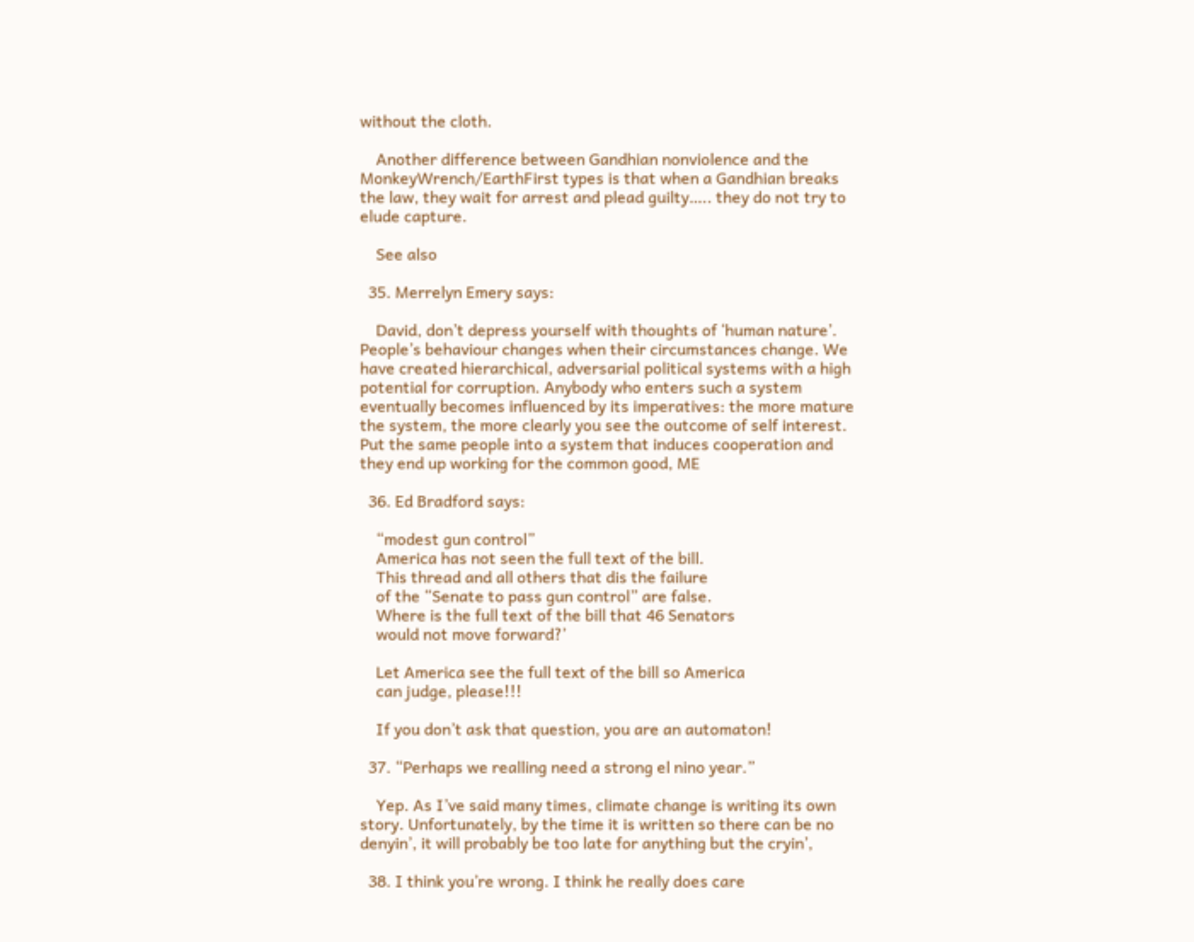without the cloth.

    Another difference between Gandhian nonviolence and the MonkeyWrench/EarthFirst types is that when a Gandhian breaks the law, they wait for arrest and plead guilty….. they do not try to elude capture.

    See also

  35. Merrelyn Emery says:

    David, don’t depress yourself with thoughts of ‘human nature’. People’s behaviour changes when their circumstances change. We have created hierarchical, adversarial political systems with a high potential for corruption. Anybody who enters such a system eventually becomes influenced by its imperatives: the more mature the system, the more clearly you see the outcome of self interest. Put the same people into a system that induces cooperation and they end up working for the common good, ME

  36. Ed Bradford says:

    “modest gun control”
    America has not seen the full text of the bill.
    This thread and all others that dis the failure
    of the “Senate to pass gun control” are false.
    Where is the full text of the bill that 46 Senators
    would not move forward?’

    Let America see the full text of the bill so America
    can judge, please!!!

    If you don’t ask that question, you are an automaton!

  37. “Perhaps we realling need a strong el nino year.”

    Yep. As I’ve said many times, climate change is writing its own story. Unfortunately, by the time it is written so there can be no denyin’, it will probably be too late for anything but the cryin’,

  38. I think you’re wrong. I think he really does care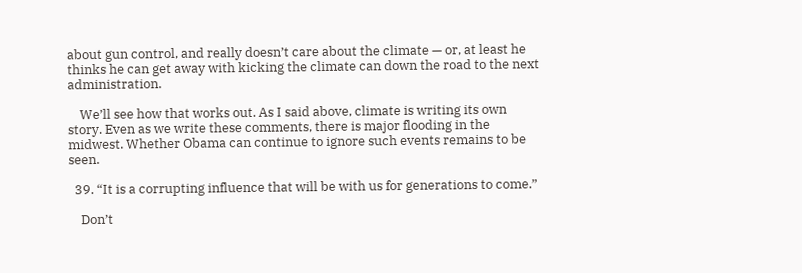about gun control, and really doesn’t care about the climate — or, at least he thinks he can get away with kicking the climate can down the road to the next administration.

    We’ll see how that works out. As I said above, climate is writing its own story. Even as we write these comments, there is major flooding in the midwest. Whether Obama can continue to ignore such events remains to be seen.

  39. “It is a corrupting influence that will be with us for generations to come.”

    Don’t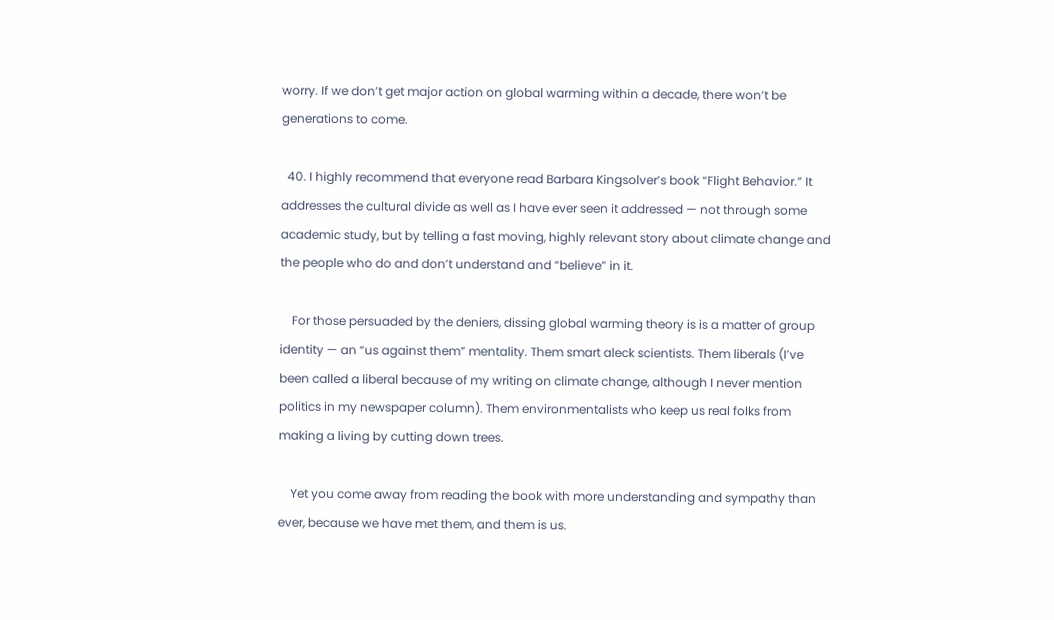worry. If we don’t get major action on global warming within a decade, there won’t be generations to come.

  40. I highly recommend that everyone read Barbara Kingsolver’s book “Flight Behavior.” It addresses the cultural divide as well as I have ever seen it addressed — not through some academic study, but by telling a fast moving, highly relevant story about climate change and the people who do and don’t understand and “believe” in it.

    For those persuaded by the deniers, dissing global warming theory is is a matter of group identity — an “us against them” mentality. Them smart aleck scientists. Them liberals (I’ve been called a liberal because of my writing on climate change, although I never mention politics in my newspaper column). Them environmentalists who keep us real folks from making a living by cutting down trees.

    Yet you come away from reading the book with more understanding and sympathy than ever, because we have met them, and them is us.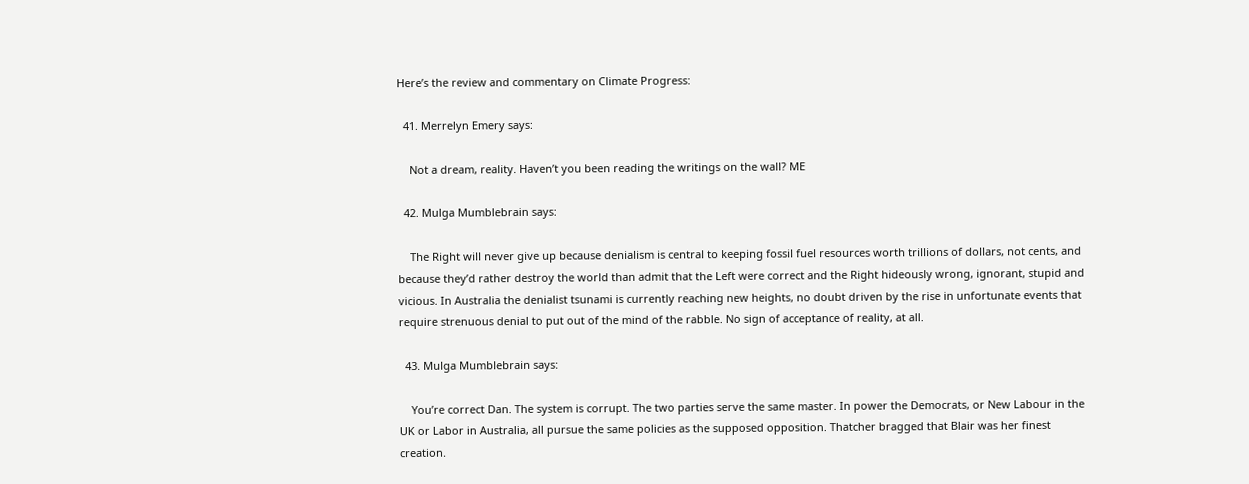Here’s the review and commentary on Climate Progress:

  41. Merrelyn Emery says:

    Not a dream, reality. Haven’t you been reading the writings on the wall? ME

  42. Mulga Mumblebrain says:

    The Right will never give up because denialism is central to keeping fossil fuel resources worth trillions of dollars, not cents, and because they’d rather destroy the world than admit that the Left were correct and the Right hideously wrong, ignorant, stupid and vicious. In Australia the denialist tsunami is currently reaching new heights, no doubt driven by the rise in unfortunate events that require strenuous denial to put out of the mind of the rabble. No sign of acceptance of reality, at all.

  43. Mulga Mumblebrain says:

    You’re correct Dan. The system is corrupt. The two parties serve the same master. In power the Democrats, or New Labour in the UK or Labor in Australia, all pursue the same policies as the supposed opposition. Thatcher bragged that Blair was her finest creation.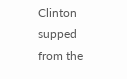Clinton supped from the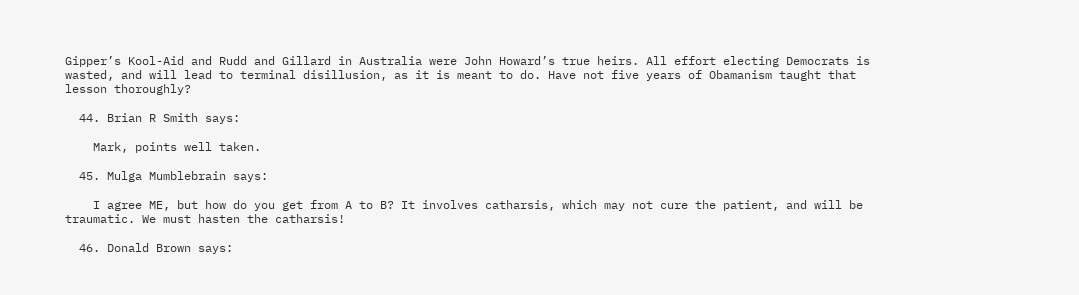Gipper’s Kool-Aid and Rudd and Gillard in Australia were John Howard’s true heirs. All effort electing Democrats is wasted, and will lead to terminal disillusion, as it is meant to do. Have not five years of Obamanism taught that lesson thoroughly?

  44. Brian R Smith says:

    Mark, points well taken.

  45. Mulga Mumblebrain says:

    I agree ME, but how do you get from A to B? It involves catharsis, which may not cure the patient, and will be traumatic. We must hasten the catharsis!

  46. Donald Brown says: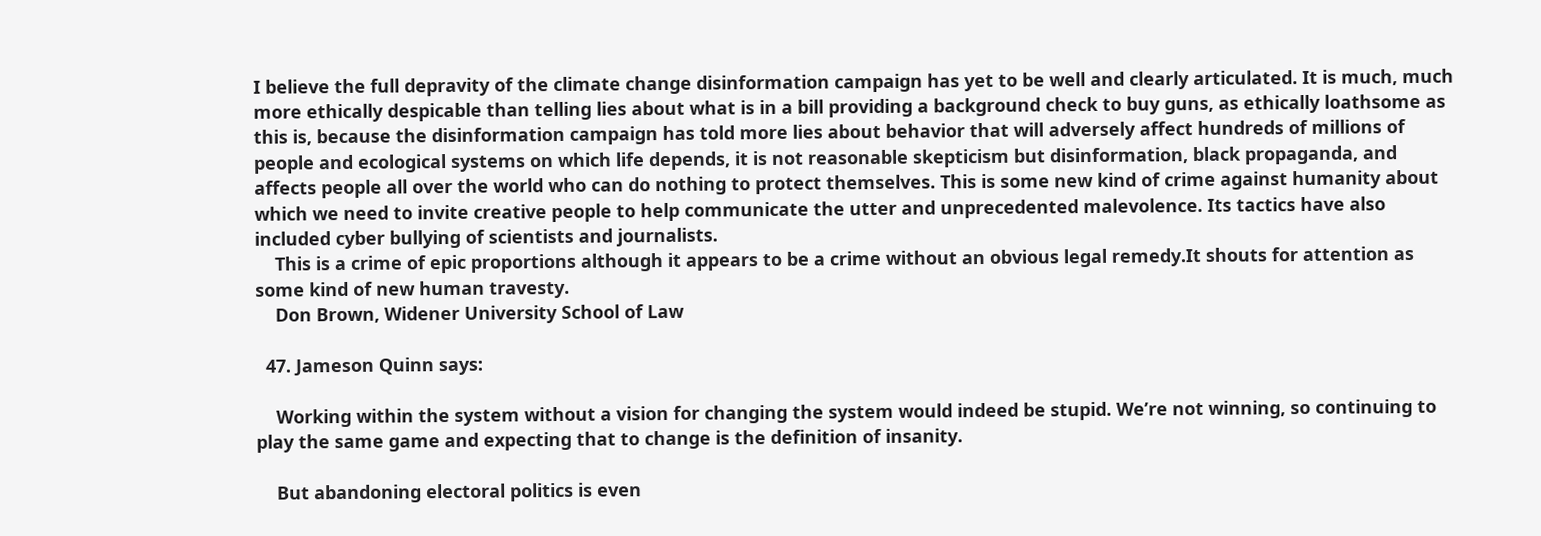I believe the full depravity of the climate change disinformation campaign has yet to be well and clearly articulated. It is much, much more ethically despicable than telling lies about what is in a bill providing a background check to buy guns, as ethically loathsome as this is, because the disinformation campaign has told more lies about behavior that will adversely affect hundreds of millions of people and ecological systems on which life depends, it is not reasonable skepticism but disinformation, black propaganda, and affects people all over the world who can do nothing to protect themselves. This is some new kind of crime against humanity about which we need to invite creative people to help communicate the utter and unprecedented malevolence. Its tactics have also included cyber bullying of scientists and journalists.
    This is a crime of epic proportions although it appears to be a crime without an obvious legal remedy.It shouts for attention as some kind of new human travesty.
    Don Brown, Widener University School of Law

  47. Jameson Quinn says:

    Working within the system without a vision for changing the system would indeed be stupid. We’re not winning, so continuing to play the same game and expecting that to change is the definition of insanity.

    But abandoning electoral politics is even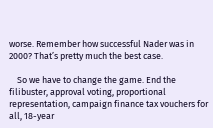worse. Remember how successful Nader was in 2000? That’s pretty much the best case.

    So we have to change the game. End the filibuster, approval voting, proportional representation, campaign finance tax vouchers for all, 18-year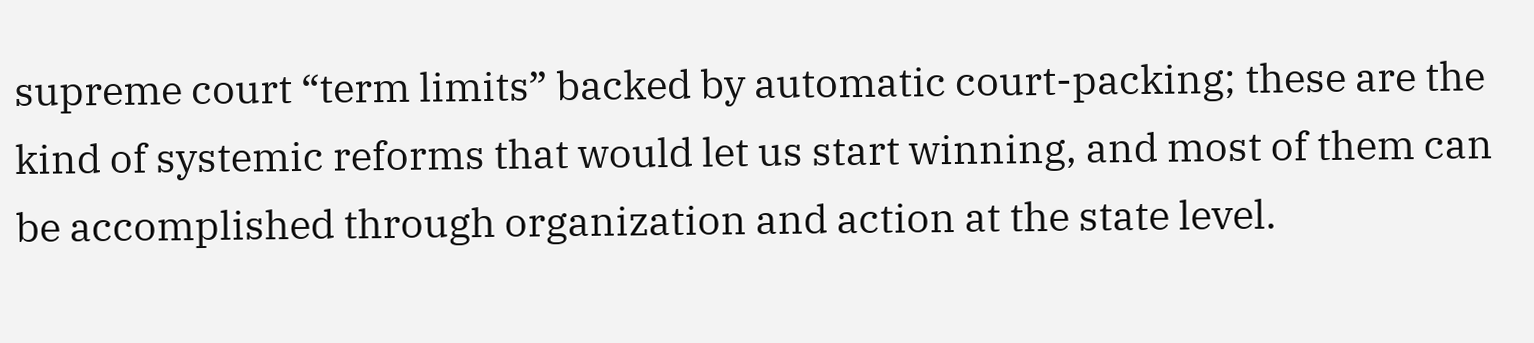supreme court “term limits” backed by automatic court-packing; these are the kind of systemic reforms that would let us start winning, and most of them can be accomplished through organization and action at the state level.